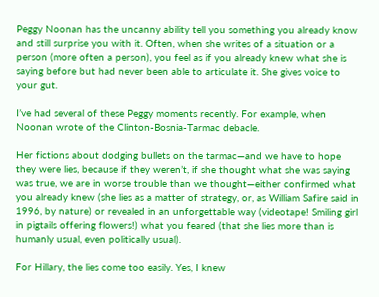Peggy Noonan has the uncanny ability tell you something you already know and still surprise you with it. Often, when she writes of a situation or a person (more often a person), you feel as if you already knew what she is saying before but had never been able to articulate it. She gives voice to your gut.

I’ve had several of these Peggy moments recently. For example, when Noonan wrote of the Clinton-Bosnia-Tarmac debacle.

Her fictions about dodging bullets on the tarmac—and we have to hope they were lies, because if they weren’t, if she thought what she was saying was true, we are in worse trouble than we thought—either confirmed what you already knew (she lies as a matter of strategy, or, as William Safire said in 1996, by nature) or revealed in an unforgettable way (videotape! Smiling girl in pigtails offering flowers!) what you feared (that she lies more than is humanly usual, even politically usual).

For Hillary, the lies come too easily. Yes, I knew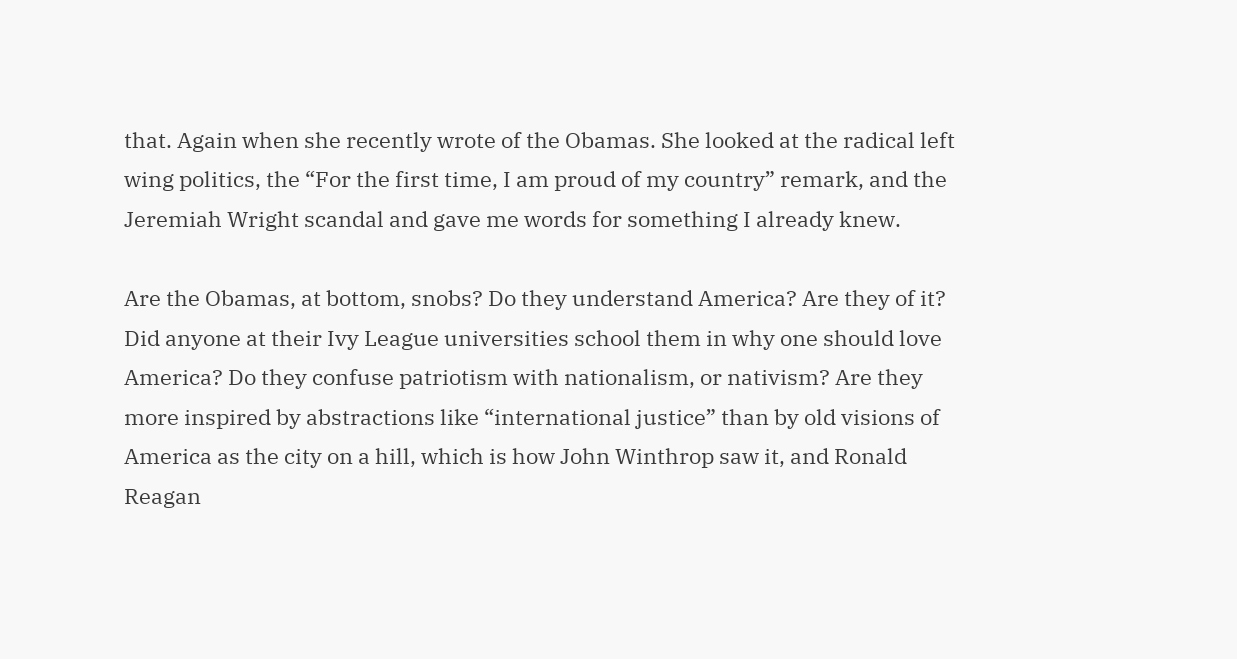that. Again when she recently wrote of the Obamas. She looked at the radical left wing politics, the “For the first time, I am proud of my country” remark, and the Jeremiah Wright scandal and gave me words for something I already knew.

Are the Obamas, at bottom, snobs? Do they understand America? Are they of it? Did anyone at their Ivy League universities school them in why one should love America? Do they confuse patriotism with nationalism, or nativism? Are they more inspired by abstractions like “international justice” than by old visions of America as the city on a hill, which is how John Winthrop saw it, and Ronald Reagan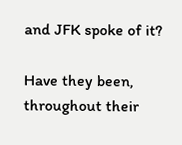and JFK spoke of it?

Have they been, throughout their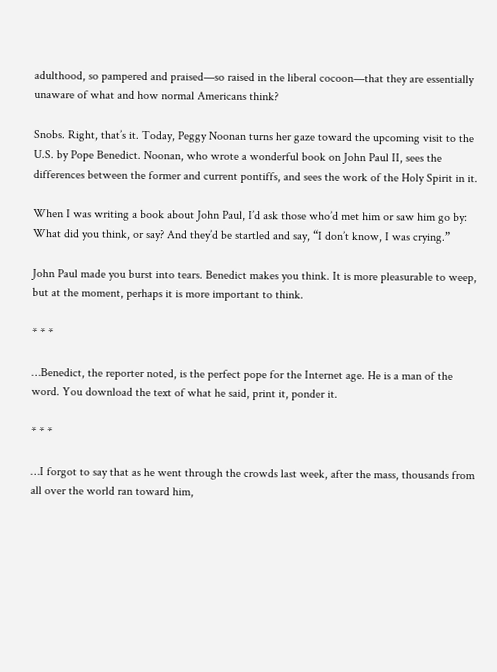adulthood, so pampered and praised—so raised in the liberal cocoon—that they are essentially unaware of what and how normal Americans think?

Snobs. Right, that’s it. Today, Peggy Noonan turns her gaze toward the upcoming visit to the U.S. by Pope Benedict. Noonan, who wrote a wonderful book on John Paul II, sees the differences between the former and current pontiffs, and sees the work of the Holy Spirit in it.

When I was writing a book about John Paul, I’d ask those who’d met him or saw him go by: What did you think, or say? And they’d be startled and say, “I don’t know, I was crying.”

John Paul made you burst into tears. Benedict makes you think. It is more pleasurable to weep, but at the moment, perhaps it is more important to think.

* * *

…Benedict, the reporter noted, is the perfect pope for the Internet age. He is a man of the word. You download the text of what he said, print it, ponder it.

* * *

…I forgot to say that as he went through the crowds last week, after the mass, thousands from all over the world ran toward him,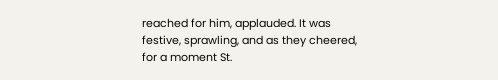reached for him, applauded. It was festive, sprawling, and as they cheered, for a moment St.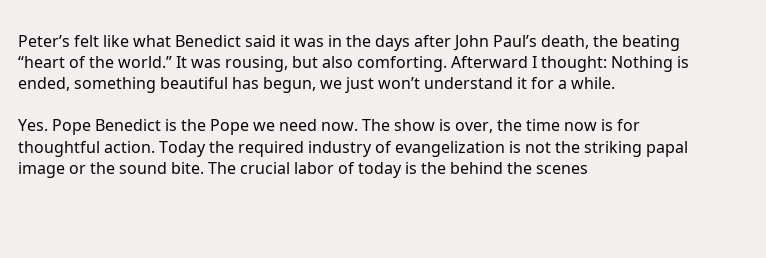Peter’s felt like what Benedict said it was in the days after John Paul’s death, the beating “heart of the world.” It was rousing, but also comforting. Afterward I thought: Nothing is ended, something beautiful has begun, we just won’t understand it for a while.

Yes. Pope Benedict is the Pope we need now. The show is over, the time now is for thoughtful action. Today the required industry of evangelization is not the striking papal image or the sound bite. The crucial labor of today is the behind the scenes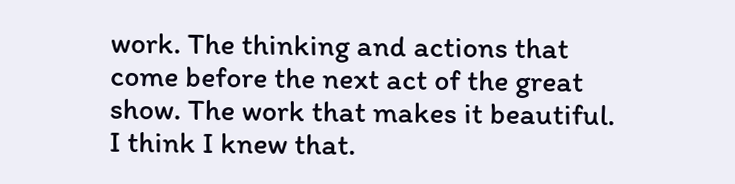work. The thinking and actions that come before the next act of the great show. The work that makes it beautiful. I think I knew that.